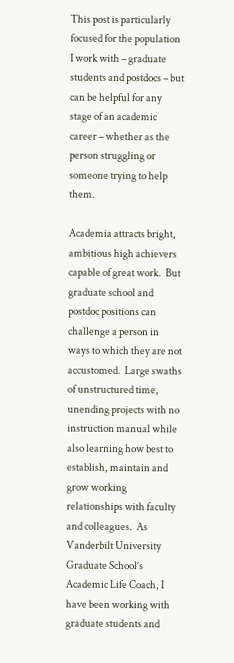This post is particularly focused for the population I work with – graduate students and postdocs – but can be helpful for any stage of an academic career – whether as the person struggling or someone trying to help them.

Academia attracts bright, ambitious high achievers capable of great work.  But graduate school and postdoc positions can challenge a person in ways to which they are not accustomed.  Large swaths of unstructured time, unending projects with no instruction manual while also learning how best to establish, maintain and grow working relationships with faculty and colleagues.  As Vanderbilt University Graduate School’s Academic Life Coach, I have been working with graduate students and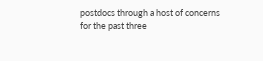postdocs through a host of concerns for the past three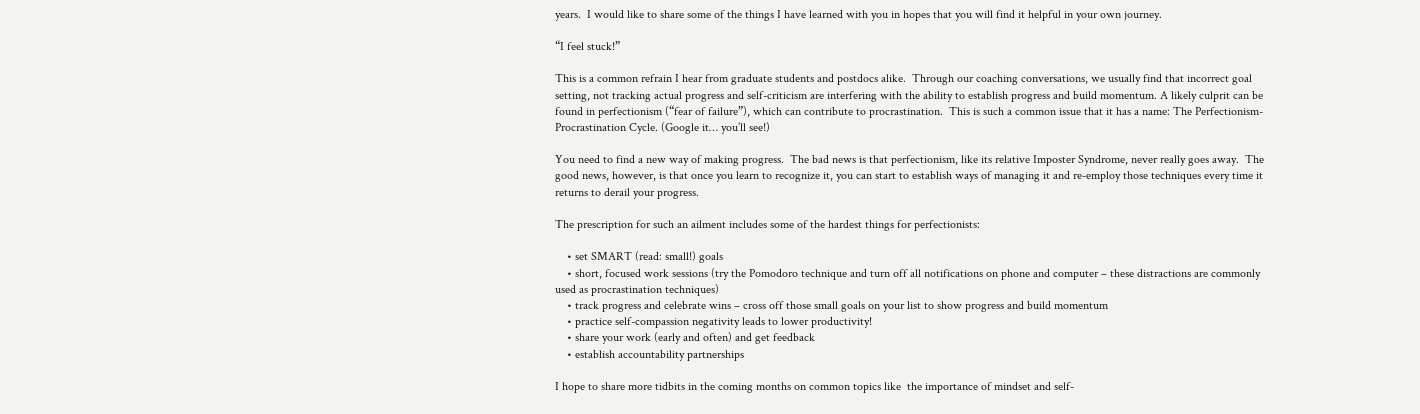years.  I would like to share some of the things I have learned with you in hopes that you will find it helpful in your own journey.

“I feel stuck!”

This is a common refrain I hear from graduate students and postdocs alike.  Through our coaching conversations, we usually find that incorrect goal setting, not tracking actual progress and self-criticism are interfering with the ability to establish progress and build momentum. A likely culprit can be found in perfectionism (“fear of failure”), which can contribute to procrastination.  This is such a common issue that it has a name: The Perfectionism-Procrastination Cycle. (Google it… you’ll see!)

You need to find a new way of making progress.  The bad news is that perfectionism, like its relative Imposter Syndrome, never really goes away.  The good news, however, is that once you learn to recognize it, you can start to establish ways of managing it and re-employ those techniques every time it returns to derail your progress.

The prescription for such an ailment includes some of the hardest things for perfectionists:

    • set SMART (read: small!) goals
    • short, focused work sessions (try the Pomodoro technique and turn off all notifications on phone and computer – these distractions are commonly used as procrastination techniques)
    • track progress and celebrate wins – cross off those small goals on your list to show progress and build momentum
    • practice self-compassion negativity leads to lower productivity!
    • share your work (early and often) and get feedback
    • establish accountability partnerships

I hope to share more tidbits in the coming months on common topics like  the importance of mindset and self-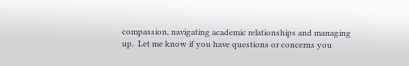compassion, navigating academic relationships and managing up.  Let me know if you have questions or concerns you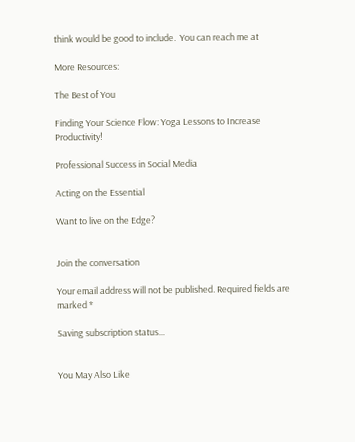think would be good to include.  You can reach me at

More Resources:

The Best of You

Finding Your Science Flow: Yoga Lessons to Increase Productivity!

Professional Success in Social Media

Acting on the Essential

Want to live on the Edge?


Join the conversation

Your email address will not be published. Required fields are marked *

Saving subscription status...


You May Also Like